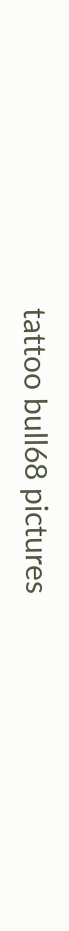tattoo bull68 pictures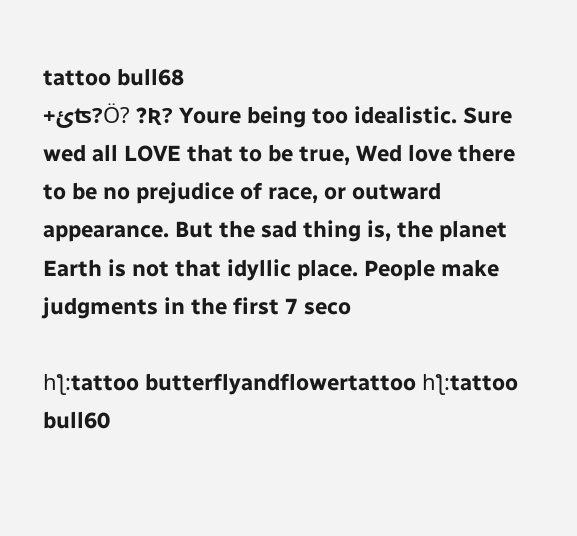tattoo bull68
+ئʦ?Ӧ? ?Ʀ? Youre being too idealistic. Sure wed all LOVE that to be true, Wed love there to be no prejudice of race, or outward appearance. But the sad thing is, the planet Earth is not that idyllic place. People make judgments in the first 7 seco

һƪ:tattoo butterflyandflowertattoo һƪ:tattoo bull60